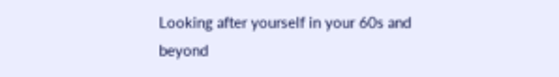Looking after yourself in your 60s and beyond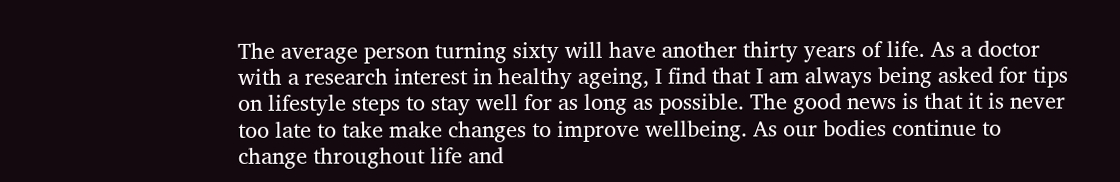The average person turning sixty will have another thirty years of life. As a doctor with a research interest in healthy ageing, I find that I am always being asked for tips on lifestyle steps to stay well for as long as possible. The good news is that it is never too late to take make changes to improve wellbeing. As our bodies continue to change throughout life and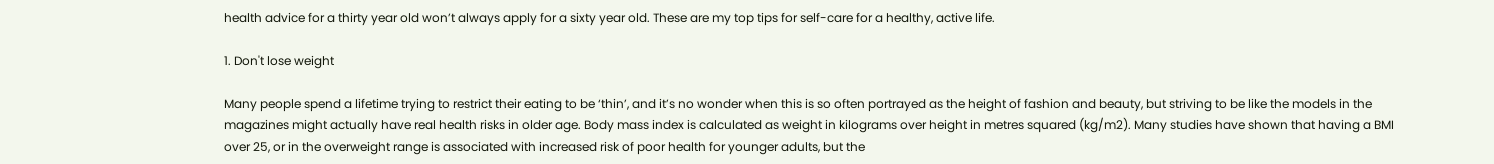health advice for a thirty year old won’t always apply for a sixty year old. These are my top tips for self-care for a healthy, active life.

1. Don't lose weight

Many people spend a lifetime trying to restrict their eating to be ‘thin’, and it’s no wonder when this is so often portrayed as the height of fashion and beauty, but striving to be like the models in the magazines might actually have real health risks in older age. Body mass index is calculated as weight in kilograms over height in metres squared (kg/m2). Many studies have shown that having a BMI over 25, or in the overweight range is associated with increased risk of poor health for younger adults, but the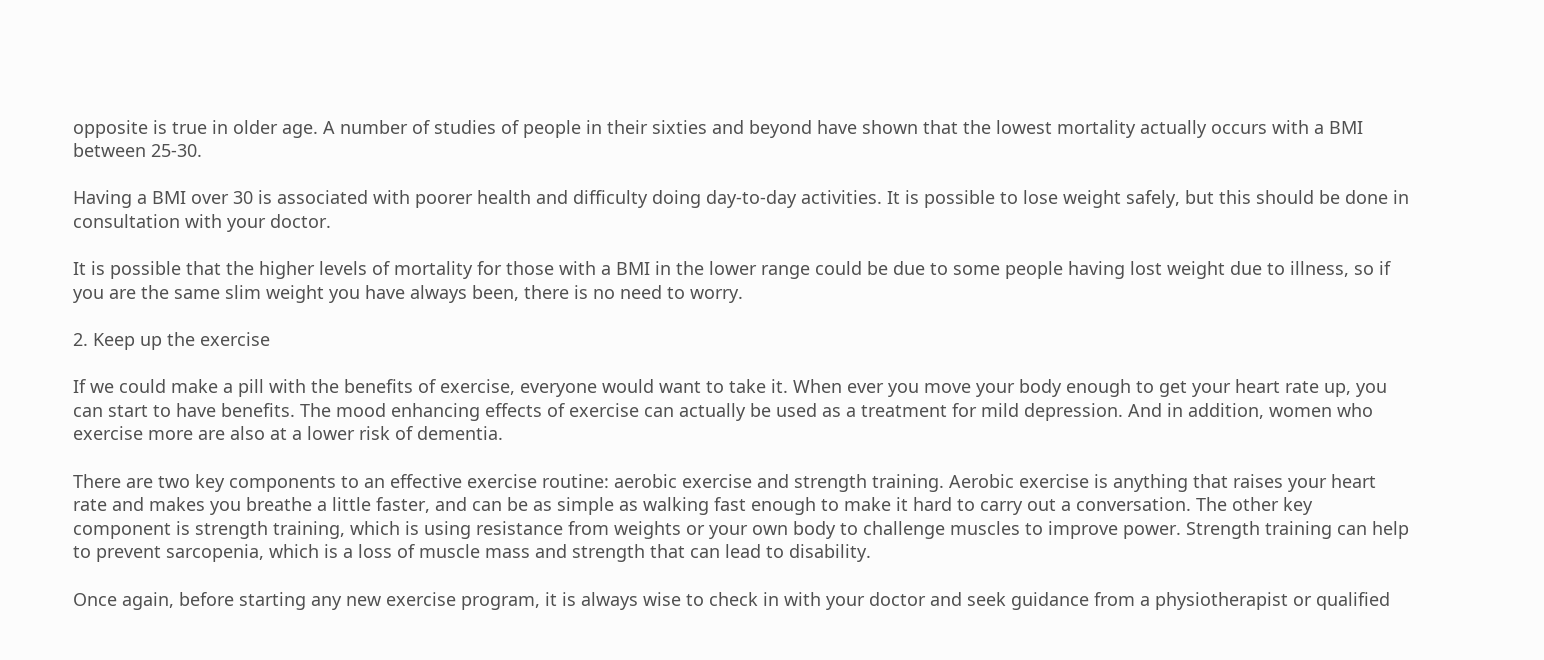opposite is true in older age. A number of studies of people in their sixties and beyond have shown that the lowest mortality actually occurs with a BMI between 25-30.

Having a BMI over 30 is associated with poorer health and difficulty doing day-to-day activities. It is possible to lose weight safely, but this should be done in consultation with your doctor.

It is possible that the higher levels of mortality for those with a BMI in the lower range could be due to some people having lost weight due to illness, so if you are the same slim weight you have always been, there is no need to worry.

2. Keep up the exercise

If we could make a pill with the benefits of exercise, everyone would want to take it. When ever you move your body enough to get your heart rate up, you can start to have benefits. The mood enhancing effects of exercise can actually be used as a treatment for mild depression. And in addition, women who exercise more are also at a lower risk of dementia.

There are two key components to an effective exercise routine: aerobic exercise and strength training. Aerobic exercise is anything that raises your heart rate and makes you breathe a little faster, and can be as simple as walking fast enough to make it hard to carry out a conversation. The other key component is strength training, which is using resistance from weights or your own body to challenge muscles to improve power. Strength training can help to prevent sarcopenia, which is a loss of muscle mass and strength that can lead to disability.

Once again, before starting any new exercise program, it is always wise to check in with your doctor and seek guidance from a physiotherapist or qualified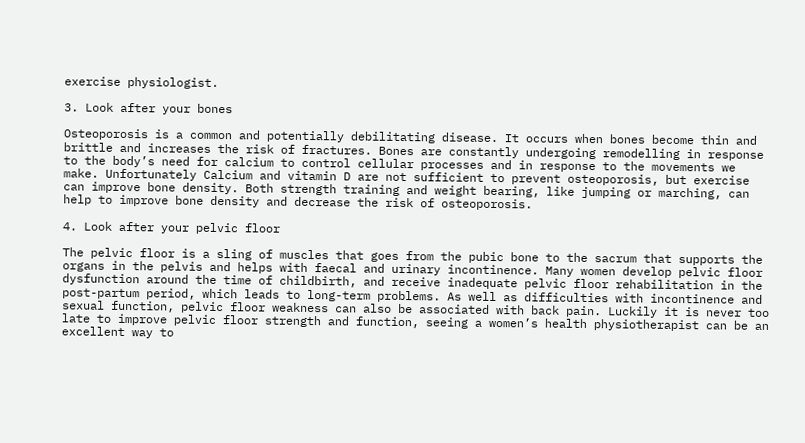exercise physiologist.

3. Look after your bones

Osteoporosis is a common and potentially debilitating disease. It occurs when bones become thin and brittle and increases the risk of fractures. Bones are constantly undergoing remodelling in response to the body’s need for calcium to control cellular processes and in response to the movements we make. Unfortunately Calcium and vitamin D are not sufficient to prevent osteoporosis, but exercise can improve bone density. Both strength training and weight bearing, like jumping or marching, can help to improve bone density and decrease the risk of osteoporosis.

4. Look after your pelvic floor

The pelvic floor is a sling of muscles that goes from the pubic bone to the sacrum that supports the organs in the pelvis and helps with faecal and urinary incontinence. Many women develop pelvic floor dysfunction around the time of childbirth, and receive inadequate pelvic floor rehabilitation in the post-partum period, which leads to long-term problems. As well as difficulties with incontinence and sexual function, pelvic floor weakness can also be associated with back pain. Luckily it is never too late to improve pelvic floor strength and function, seeing a women’s health physiotherapist can be an excellent way to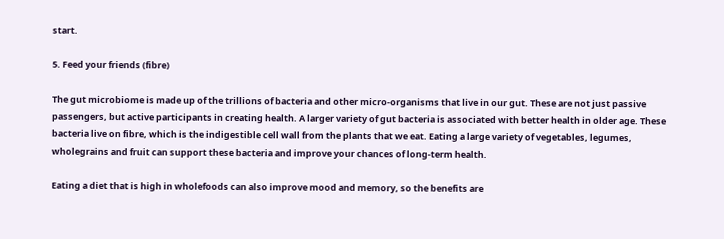start.

5. Feed your friends (fibre)

The gut microbiome is made up of the trillions of bacteria and other micro-organisms that live in our gut. These are not just passive passengers, but active participants in creating health. A larger variety of gut bacteria is associated with better health in older age. These bacteria live on fibre, which is the indigestible cell wall from the plants that we eat. Eating a large variety of vegetables, legumes, wholegrains and fruit can support these bacteria and improve your chances of long-term health.

Eating a diet that is high in wholefoods can also improve mood and memory, so the benefits are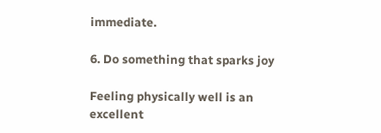immediate.

6. Do something that sparks joy

Feeling physically well is an excellent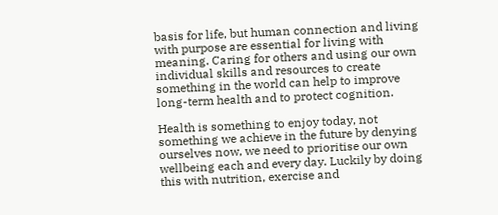basis for life, but human connection and living with purpose are essential for living with meaning. Caring for others and using our own individual skills and resources to create something in the world can help to improve long-term health and to protect cognition.

Health is something to enjoy today, not something we achieve in the future by denying ourselves now, we need to prioritise our own wellbeing each and every day. Luckily by doing this with nutrition, exercise and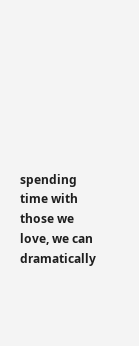spending time with those we love, we can dramatically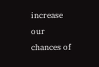increase our chances of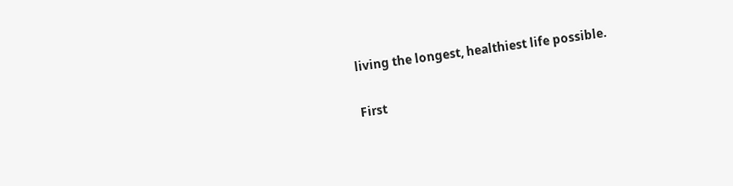living the longest, healthiest life possible.

First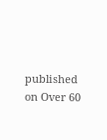published on Over 60